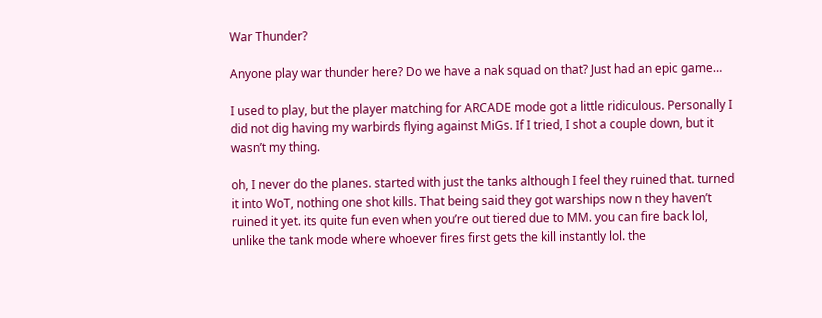War Thunder?

Anyone play war thunder here? Do we have a nak squad on that? Just had an epic game…

I used to play, but the player matching for ARCADE mode got a little ridiculous. Personally I did not dig having my warbirds flying against MiGs. If I tried, I shot a couple down, but it wasn’t my thing.

oh, I never do the planes. started with just the tanks although I feel they ruined that. turned it into WoT, nothing one shot kills. That being said they got warships now n they haven’t ruined it yet. its quite fun even when you’re out tiered due to MM. you can fire back lol, unlike the tank mode where whoever fires first gets the kill instantly lol. the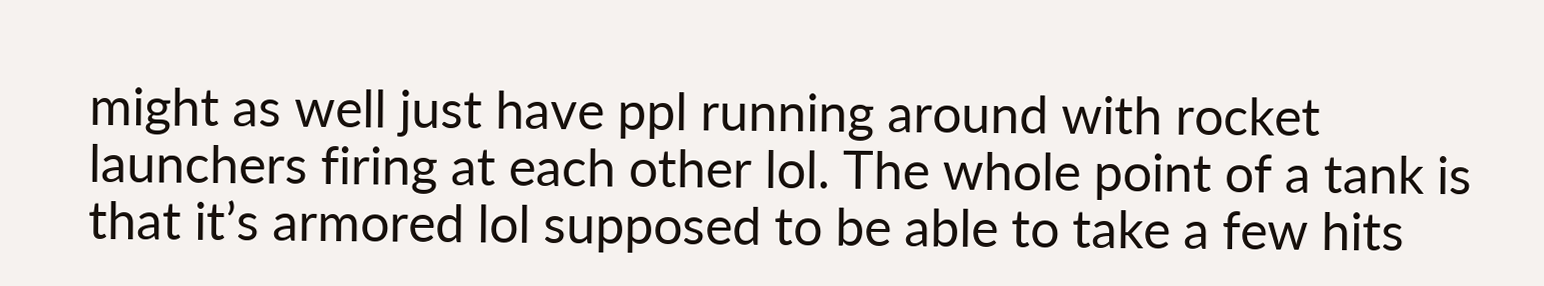might as well just have ppl running around with rocket launchers firing at each other lol. The whole point of a tank is that it’s armored lol supposed to be able to take a few hits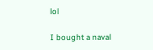lol

I bought a naval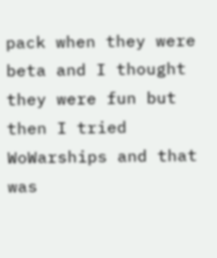pack when they were beta and I thought they were fun but then I tried WoWarships and that was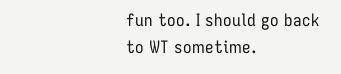fun too. I should go back to WT sometime.